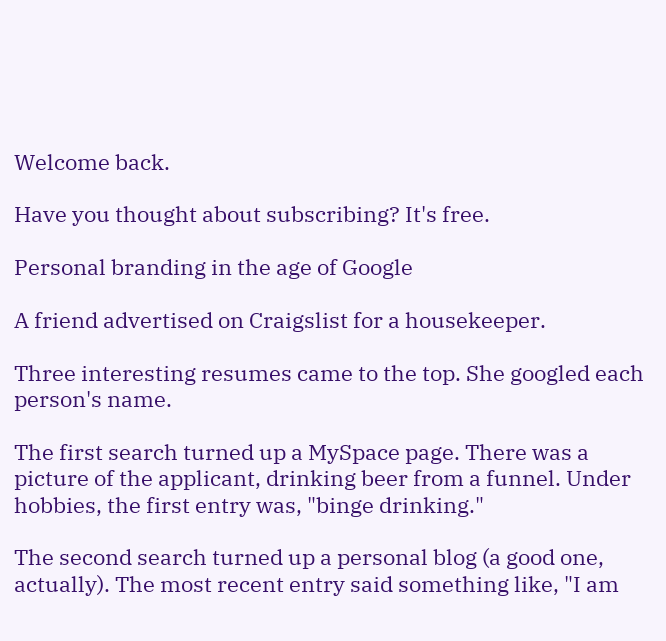Welcome back.

Have you thought about subscribing? It's free.

Personal branding in the age of Google

A friend advertised on Craigslist for a housekeeper.

Three interesting resumes came to the top. She googled each person's name.

The first search turned up a MySpace page. There was a picture of the applicant, drinking beer from a funnel. Under hobbies, the first entry was, "binge drinking."

The second search turned up a personal blog (a good one, actually). The most recent entry said something like, "I am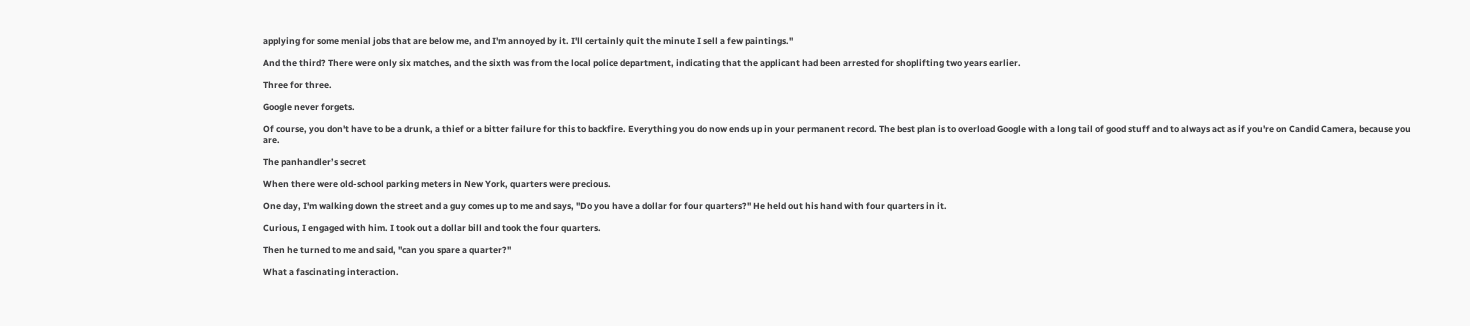applying for some menial jobs that are below me, and I'm annoyed by it. I'll certainly quit the minute I sell a few paintings."

And the third? There were only six matches, and the sixth was from the local police department, indicating that the applicant had been arrested for shoplifting two years earlier.

Three for three.

Google never forgets.

Of course, you don't have to be a drunk, a thief or a bitter failure for this to backfire. Everything you do now ends up in your permanent record. The best plan is to overload Google with a long tail of good stuff and to always act as if you're on Candid Camera, because you are.

The panhandler’s secret

When there were old-school parking meters in New York, quarters were precious.

One day, I'm walking down the street and a guy comes up to me and says, "Do you have a dollar for four quarters?" He held out his hand with four quarters in it.

Curious, I engaged with him. I took out a dollar bill and took the four quarters.

Then he turned to me and said, "can you spare a quarter?"

What a fascinating interaction.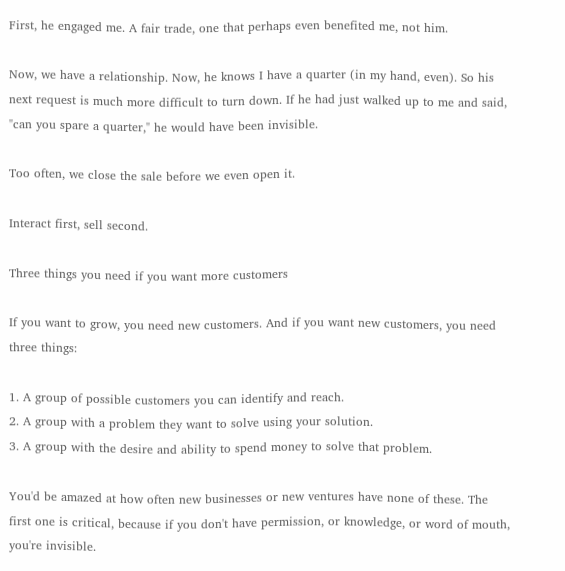First, he engaged me. A fair trade, one that perhaps even benefited me, not him.

Now, we have a relationship. Now, he knows I have a quarter (in my hand, even). So his next request is much more difficult to turn down. If he had just walked up to me and said, "can you spare a quarter," he would have been invisible.

Too often, we close the sale before we even open it.

Interact first, sell second.

Three things you need if you want more customers

If you want to grow, you need new customers. And if you want new customers, you need three things:

1. A group of possible customers you can identify and reach.
2. A group with a problem they want to solve using your solution.
3. A group with the desire and ability to spend money to solve that problem.

You'd be amazed at how often new businesses or new ventures have none of these. The first one is critical, because if you don't have permission, or knowledge, or word of mouth, you're invisible.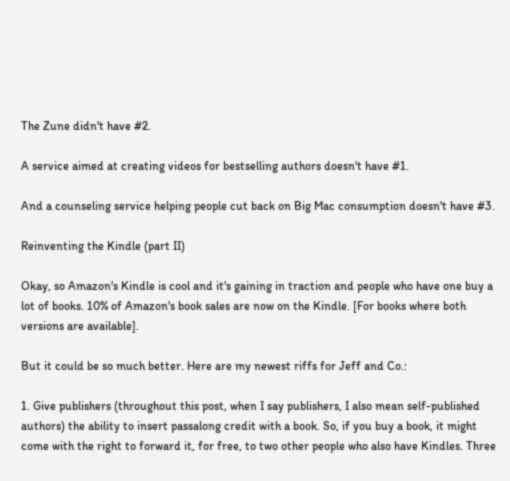The Zune didn't have #2.

A service aimed at creating videos for bestselling authors doesn't have #1.

And a counseling service helping people cut back on Big Mac consumption doesn't have #3.

Reinventing the Kindle (part II)

Okay, so Amazon's Kindle is cool and it's gaining in traction and people who have one buy a lot of books. 10% of Amazon's book sales are now on the Kindle. [For books where both versions are available].

But it could be so much better. Here are my newest riffs for Jeff and Co.:

1. Give publishers (throughout this post, when I say publishers, I also mean self-published authors) the ability to insert passalong credit with a book. So, if you buy a book, it might come with the right to forward it, for free, to two other people who also have Kindles. Three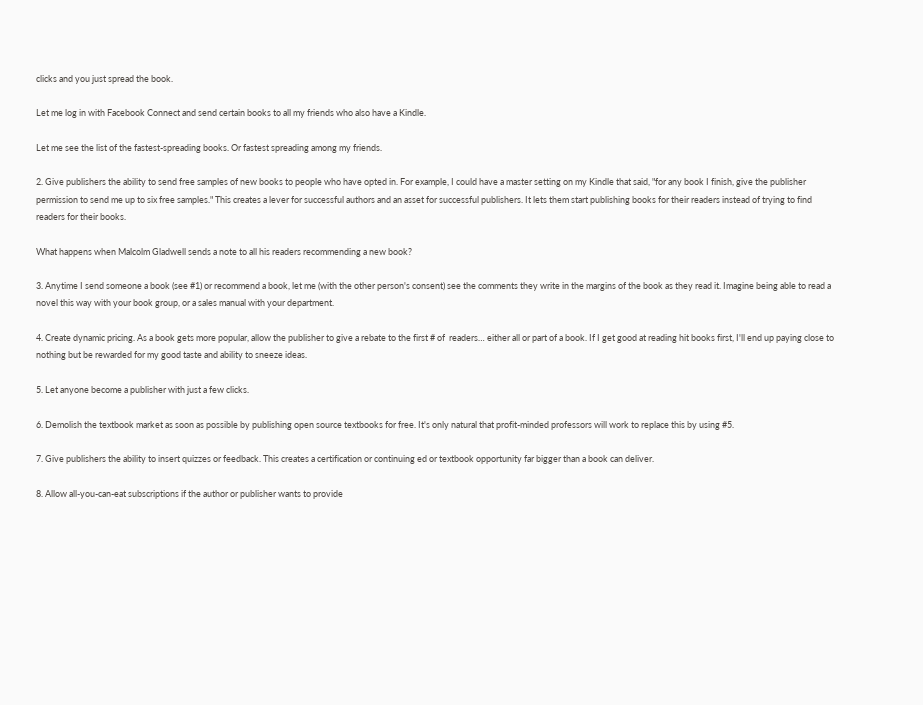clicks and you just spread the book.

Let me log in with Facebook Connect and send certain books to all my friends who also have a Kindle.

Let me see the list of the fastest-spreading books. Or fastest spreading among my friends.

2. Give publishers the ability to send free samples of new books to people who have opted in. For example, I could have a master setting on my Kindle that said, "for any book I finish, give the publisher permission to send me up to six free samples." This creates a lever for successful authors and an asset for successful publishers. It lets them start publishing books for their readers instead of trying to find readers for their books.

What happens when Malcolm Gladwell sends a note to all his readers recommending a new book?

3. Anytime I send someone a book (see #1) or recommend a book, let me (with the other person's consent) see the comments they write in the margins of the book as they read it. Imagine being able to read a novel this way with your book group, or a sales manual with your department.

4. Create dynamic pricing. As a book gets more popular, allow the publisher to give a rebate to the first # of  readers… either all or part of a book. If I get good at reading hit books first, I'll end up paying close to nothing but be rewarded for my good taste and ability to sneeze ideas.

5. Let anyone become a publisher with just a few clicks.

6. Demolish the textbook market as soon as possible by publishing open source textbooks for free. It's only natural that profit-minded professors will work to replace this by using #5.

7. Give publishers the ability to insert quizzes or feedback. This creates a certification or continuing ed or textbook opportunity far bigger than a book can deliver.

8. Allow all-you-can-eat subscriptions if the author or publisher wants to provide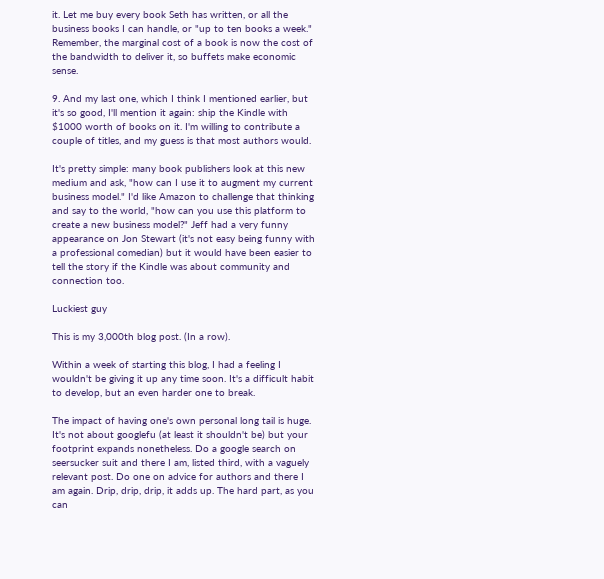it. Let me buy every book Seth has written, or all the business books I can handle, or "up to ten books a week." Remember, the marginal cost of a book is now the cost of the bandwidth to deliver it, so buffets make economic sense.

9. And my last one, which I think I mentioned earlier, but it's so good, I'll mention it again: ship the Kindle with $1000 worth of books on it. I'm willing to contribute a couple of titles, and my guess is that most authors would.

It's pretty simple: many book publishers look at this new medium and ask, "how can I use it to augment my current business model." I'd like Amazon to challenge that thinking and say to the world, "how can you use this platform to create a new business model?" Jeff had a very funny appearance on Jon Stewart (it's not easy being funny with a professional comedian) but it would have been easier to tell the story if the Kindle was about community and connection too.

Luckiest guy

This is my 3,000th blog post. (In a row).

Within a week of starting this blog, I had a feeling I wouldn't be giving it up any time soon. It's a difficult habit to develop, but an even harder one to break.

The impact of having one's own personal long tail is huge. It's not about googlefu (at least it shouldn't be) but your footprint expands nonetheless. Do a google search on seersucker suit and there I am, listed third, with a vaguely relevant post. Do one on advice for authors and there I am again. Drip, drip, drip, it adds up. The hard part, as you can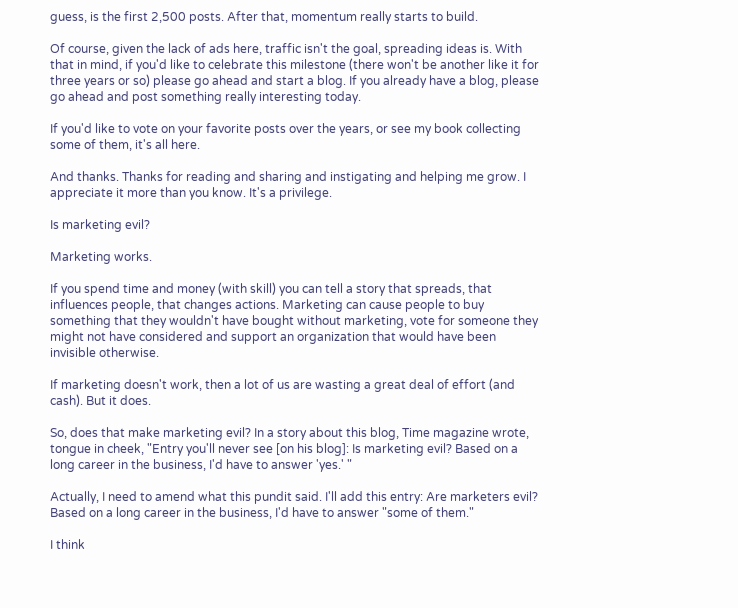guess, is the first 2,500 posts. After that, momentum really starts to build.

Of course, given the lack of ads here, traffic isn't the goal, spreading ideas is. With that in mind, if you'd like to celebrate this milestone (there won't be another like it for three years or so) please go ahead and start a blog. If you already have a blog, please go ahead and post something really interesting today.

If you'd like to vote on your favorite posts over the years, or see my book collecting some of them, it's all here.

And thanks. Thanks for reading and sharing and instigating and helping me grow. I appreciate it more than you know. It's a privilege.

Is marketing evil?

Marketing works.

If you spend time and money (with skill) you can tell a story that spreads, that influences people, that changes actions. Marketing can cause people to buy something that they wouldn't have bought without marketing, vote for someone they might not have considered and support an organization that would have been invisible otherwise.

If marketing doesn't work, then a lot of us are wasting a great deal of effort (and cash). But it does.

So, does that make marketing evil? In a story about this blog, Time magazine wrote, tongue in cheek, "Entry you'll never see [on his blog]: Is marketing evil? Based on a long career in the business, I'd have to answer 'yes.' "

Actually, I need to amend what this pundit said. I'll add this entry: Are marketers evil? Based on a long career in the business, I'd have to answer "some of them."

I think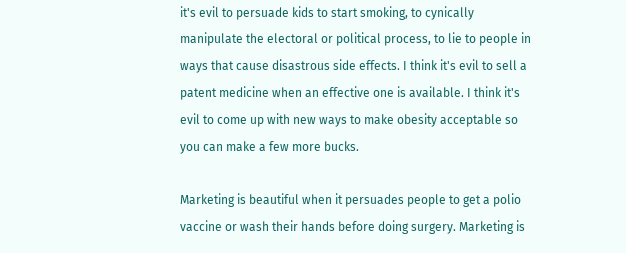it's evil to persuade kids to start smoking, to cynically manipulate the electoral or political process, to lie to people in ways that cause disastrous side effects. I think it's evil to sell a patent medicine when an effective one is available. I think it's evil to come up with new ways to make obesity acceptable so you can make a few more bucks.

Marketing is beautiful when it persuades people to get a polio vaccine or wash their hands before doing surgery. Marketing is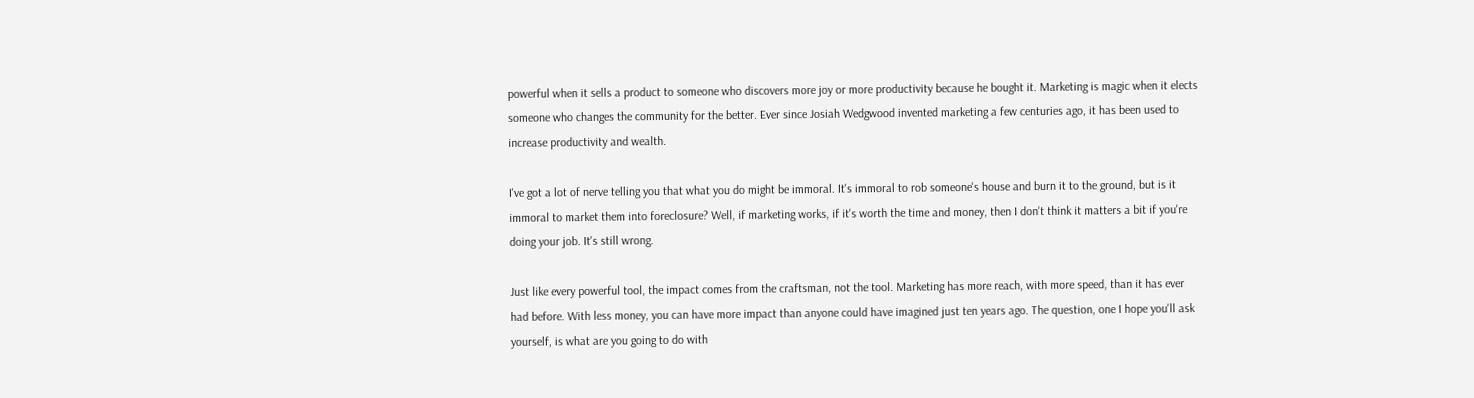powerful when it sells a product to someone who discovers more joy or more productivity because he bought it. Marketing is magic when it elects someone who changes the community for the better. Ever since Josiah Wedgwood invented marketing a few centuries ago, it has been used to increase productivity and wealth.

I've got a lot of nerve telling you that what you do might be immoral. It's immoral to rob someone's house and burn it to the ground, but is it immoral to market them into foreclosure? Well, if marketing works, if it's worth the time and money, then I don't think it matters a bit if you're doing your job. It's still wrong.

Just like every powerful tool, the impact comes from the craftsman, not the tool. Marketing has more reach, with more speed, than it has ever had before. With less money, you can have more impact than anyone could have imagined just ten years ago. The question, one I hope you'll ask yourself, is what are you going to do with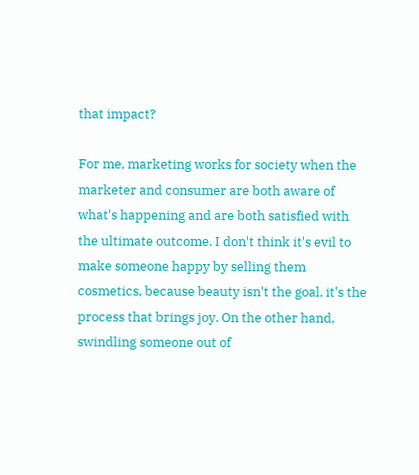that impact?

For me, marketing works for society when the marketer and consumer are both aware of what's happening and are both satisfied with the ultimate outcome. I don't think it's evil to make someone happy by selling them cosmetics, because beauty isn't the goal, it's the process that brings joy. On the other hand, swindling someone out of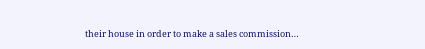their house in order to make a sales commission…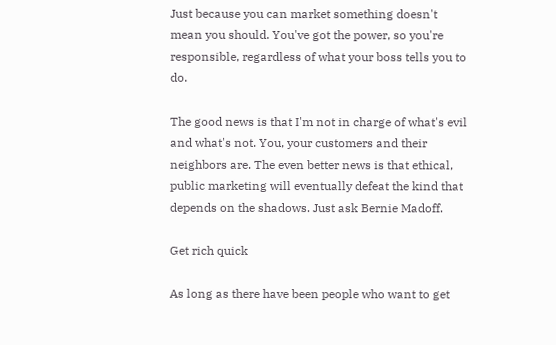Just because you can market something doesn't mean you should. You've got the power, so you're responsible, regardless of what your boss tells you to do.

The good news is that I'm not in charge of what's evil and what's not. You, your customers and their neighbors are. The even better news is that ethical, public marketing will eventually defeat the kind that depends on the shadows. Just ask Bernie Madoff.

Get rich quick

As long as there have been people who want to get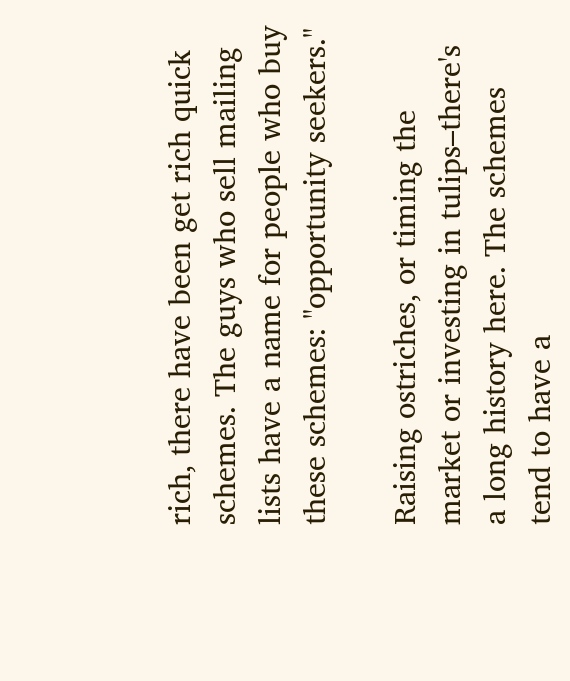rich, there have been get rich quick schemes. The guys who sell mailing lists have a name for people who buy these schemes: "opportunity seekers."

Raising ostriches, or timing the market or investing in tulips–there's a long history here. The schemes tend to have a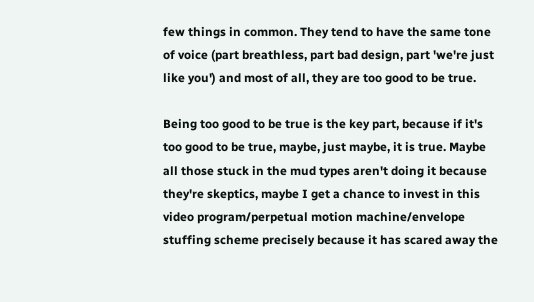few things in common. They tend to have the same tone of voice (part breathless, part bad design, part 'we're just like you') and most of all, they are too good to be true.

Being too good to be true is the key part, because if it's too good to be true, maybe, just maybe, it is true. Maybe all those stuck in the mud types aren't doing it because they're skeptics, maybe I get a chance to invest in this video program/perpetual motion machine/envelope stuffing scheme precisely because it has scared away the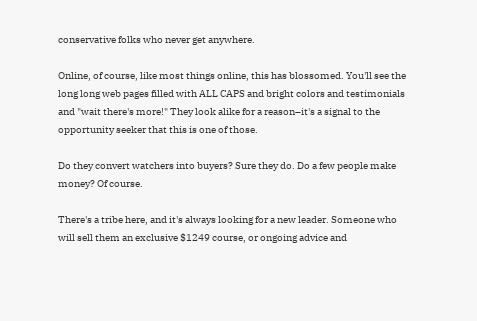conservative folks who never get anywhere.

Online, of course, like most things online, this has blossomed. You'll see the long long web pages filled with ALL CAPS and bright colors and testimonials and "wait there's more!" They look alike for a reason–it's a signal to the opportunity seeker that this is one of those.

Do they convert watchers into buyers? Sure they do. Do a few people make money? Of course.

There's a tribe here, and it's always looking for a new leader. Someone who will sell them an exclusive $1249 course, or ongoing advice and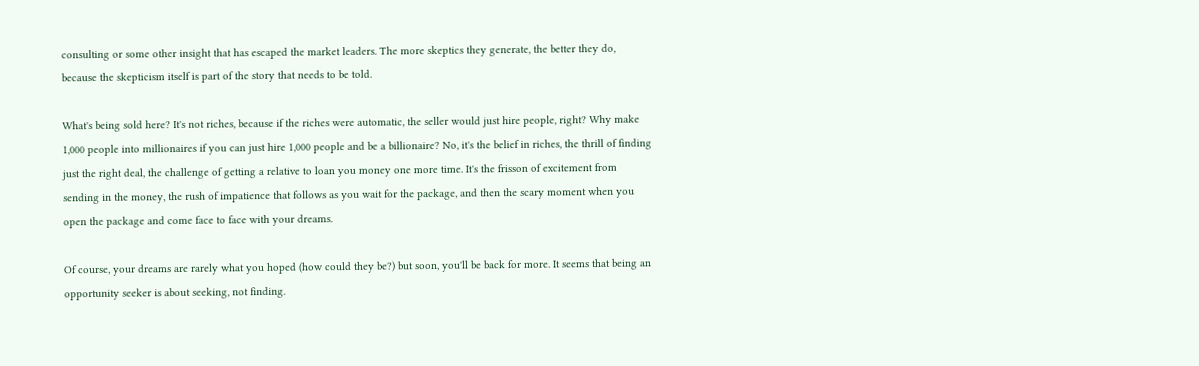consulting or some other insight that has escaped the market leaders. The more skeptics they generate, the better they do, because the skepticism itself is part of the story that needs to be told.

What's being sold here? It's not riches, because if the riches were automatic, the seller would just hire people, right? Why make 1,000 people into millionaires if you can just hire 1,000 people and be a billionaire? No, it's the belief in riches, the thrill of finding just the right deal, the challenge of getting a relative to loan you money one more time. It's the frisson of excitement from sending in the money, the rush of impatience that follows as you wait for the package, and then the scary moment when you open the package and come face to face with your dreams.

Of course, your dreams are rarely what you hoped (how could they be?) but soon, you'll be back for more. It seems that being an opportunity seeker is about seeking, not finding.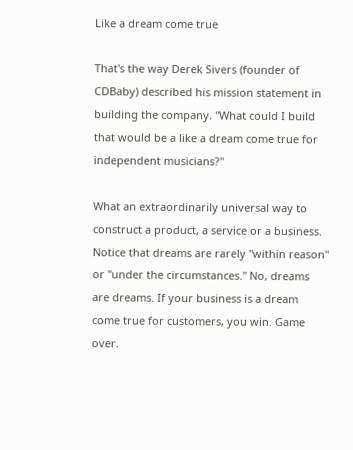Like a dream come true

That's the way Derek Sivers (founder of CDBaby) described his mission statement in building the company. "What could I build that would be a like a dream come true for independent musicians?"

What an extraordinarily universal way to construct a product, a service or a business. Notice that dreams are rarely "within reason" or "under the circumstances." No, dreams are dreams. If your business is a dream come true for customers, you win. Game over.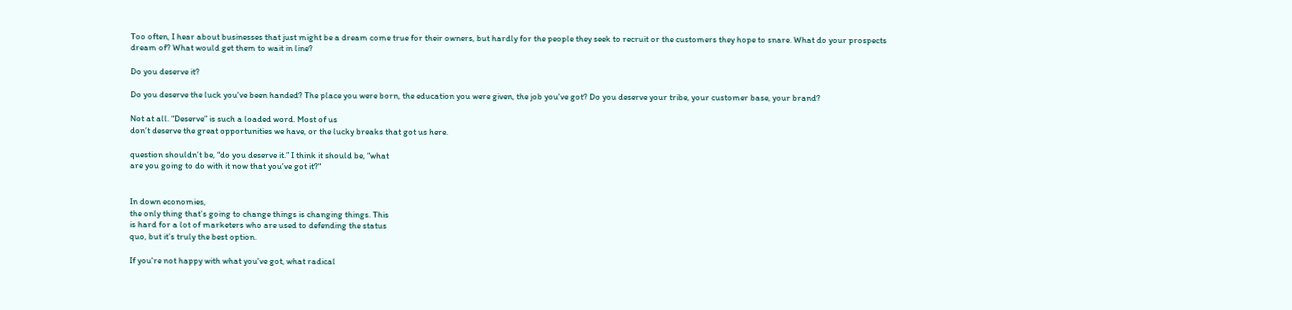Too often, I hear about businesses that just might be a dream come true for their owners, but hardly for the people they seek to recruit or the customers they hope to snare. What do your prospects dream of? What would get them to wait in line?

Do you deserve it?

Do you deserve the luck you've been handed? The place you were born, the education you were given, the job you've got? Do you deserve your tribe, your customer base, your brand?

Not at all. “Deserve” is such a loaded word. Most of us
don’t deserve the great opportunities we have, or the lucky breaks that got us here.

question shouldn’t be, “do you deserve it.” I think it should be, “what
are you going to do with it now that you've got it?"


In down economies,
the only thing that’s going to change things is changing things. This
is hard for a lot of marketers who are used to defending the status
quo, but it’s truly the best option.

If you're not happy with what you've got, what radical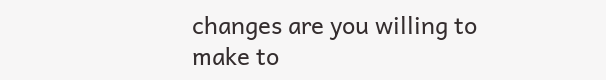changes are you willing to make to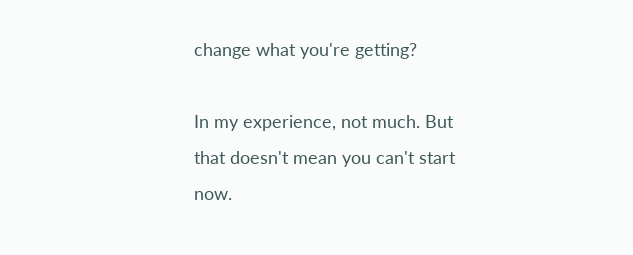change what you're getting?

In my experience, not much. But that doesn't mean you can't start now.